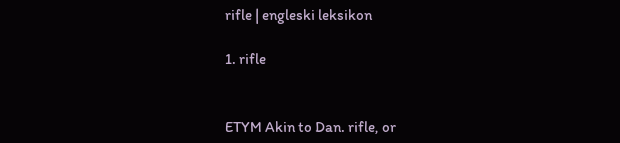rifle | engleski leksikon

1. rifle


ETYM Akin to Dan. rifle, or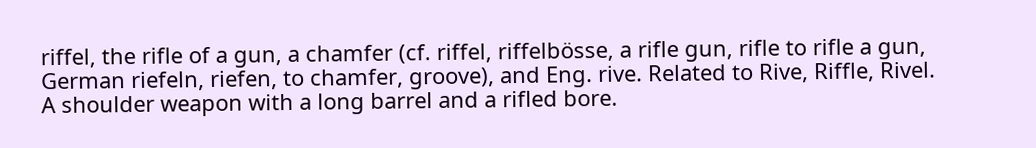riffel, the rifle of a gun, a chamfer (cf. riffel, riffelbösse, a rifle gun, rifle to rifle a gun, German riefeln, riefen, to chamfer, groove), and Eng. rive. Related to Rive, Riffle, Rivel.
A shoulder weapon with a long barrel and a rifled bore.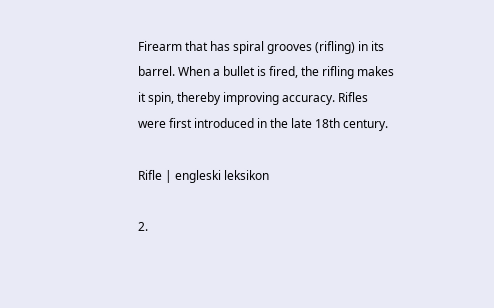Firearm that has spiral grooves (rifling) in its barrel. When a bullet is fired, the rifling makes it spin, thereby improving accuracy. Rifles were first introduced in the late 18th century.

Rifle | engleski leksikon

2.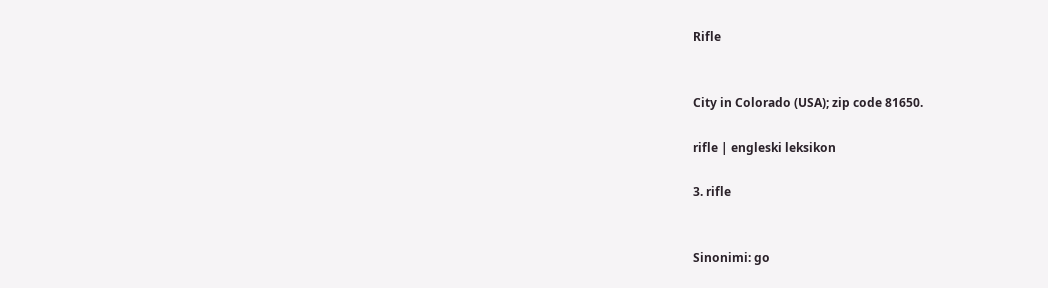Rifle


City in Colorado (USA); zip code 81650.

rifle | engleski leksikon

3. rifle


Sinonimi: go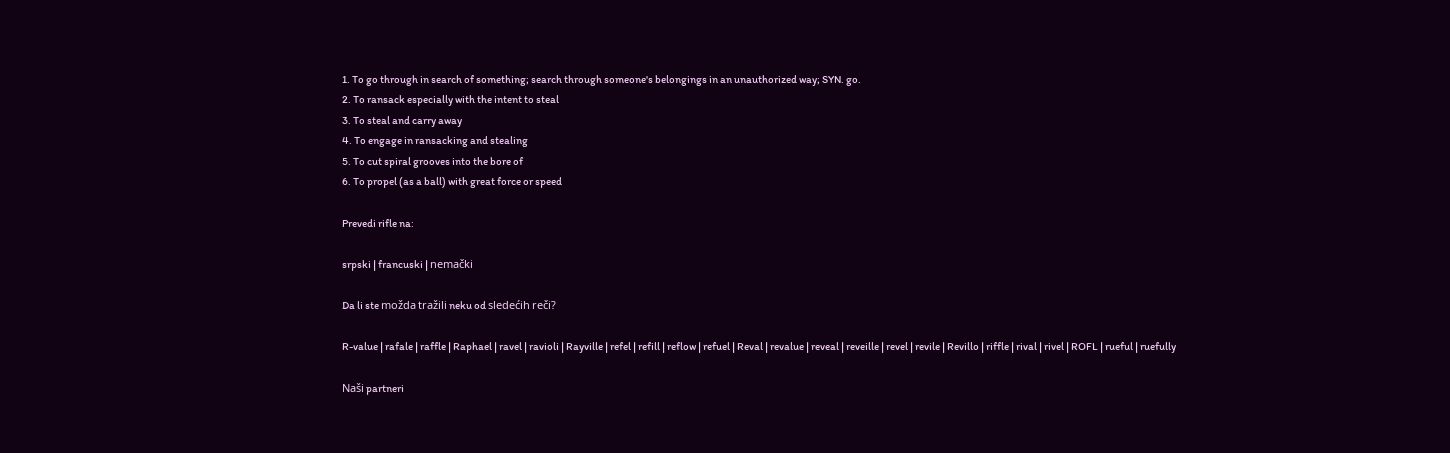1. To go through in search of something; search through someone's belongings in an unauthorized way; SYN. go.
2. To ransack especially with the intent to steal
3. To steal and carry away
4. To engage in ransacking and stealing
5. To cut spiral grooves into the bore of
6. To propel (as a ball) with great force or speed

Prevedi rifle na:

srpski | francuski | nemački

Da li ste možda tražili neku od sledećih reči?

R-value | rafale | raffle | Raphael | ravel | ravioli | Rayville | refel | refill | reflow | refuel | Reval | revalue | reveal | reveille | revel | revile | Revillo | riffle | rival | rivel | ROFL | rueful | ruefully

Naši partneri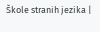Škole stranih jezika |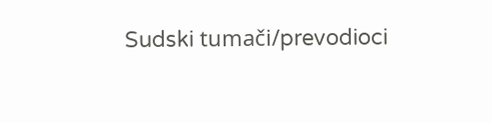Sudski tumači/prevodioci